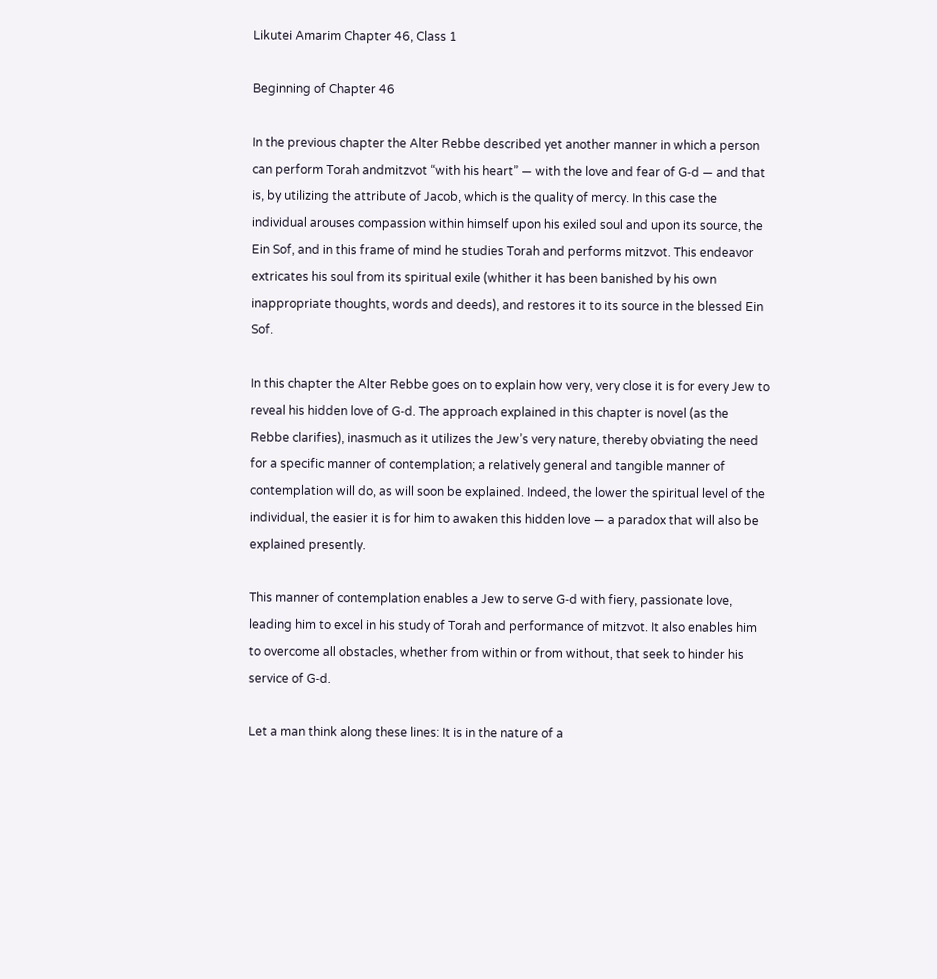Likutei Amarim Chapter 46, Class 1

Beginning of Chapter 46

In the previous chapter the Alter Rebbe described yet another manner in which a person can perform Torah andmitzvot “with his heart” — with the love and fear of G‑d — and that is, by utilizing the attribute of Jacob, which is the quality of mercy. In this case the individual arouses compassion within himself upon his exiled soul and upon its source, the Ein Sof, and in this frame of mind he studies Torah and performs mitzvot. This endeavor extricates his soul from its spiritual exile (whither it has been banished by his own inappropriate thoughts, words and deeds), and restores it to its source in the blessed Ein Sof.

In this chapter the Alter Rebbe goes on to explain how very, very close it is for every Jew to reveal his hidden love of G‑d. The approach explained in this chapter is novel (as the Rebbe clarifies), inasmuch as it utilizes the Jew’s very nature, thereby obviating the need for a specific manner of contemplation; a relatively general and tangible manner of contemplation will do, as will soon be explained. Indeed, the lower the spiritual level of the individual, the easier it is for him to awaken this hidden love — a paradox that will also be explained presently.

This manner of contemplation enables a Jew to serve G‑d with fiery, passionate love, leading him to excel in his study of Torah and performance of mitzvot. It also enables him to overcome all obstacles, whether from within or from without, that seek to hinder his service of G‑d.

Let a man think along these lines: It is in the nature of a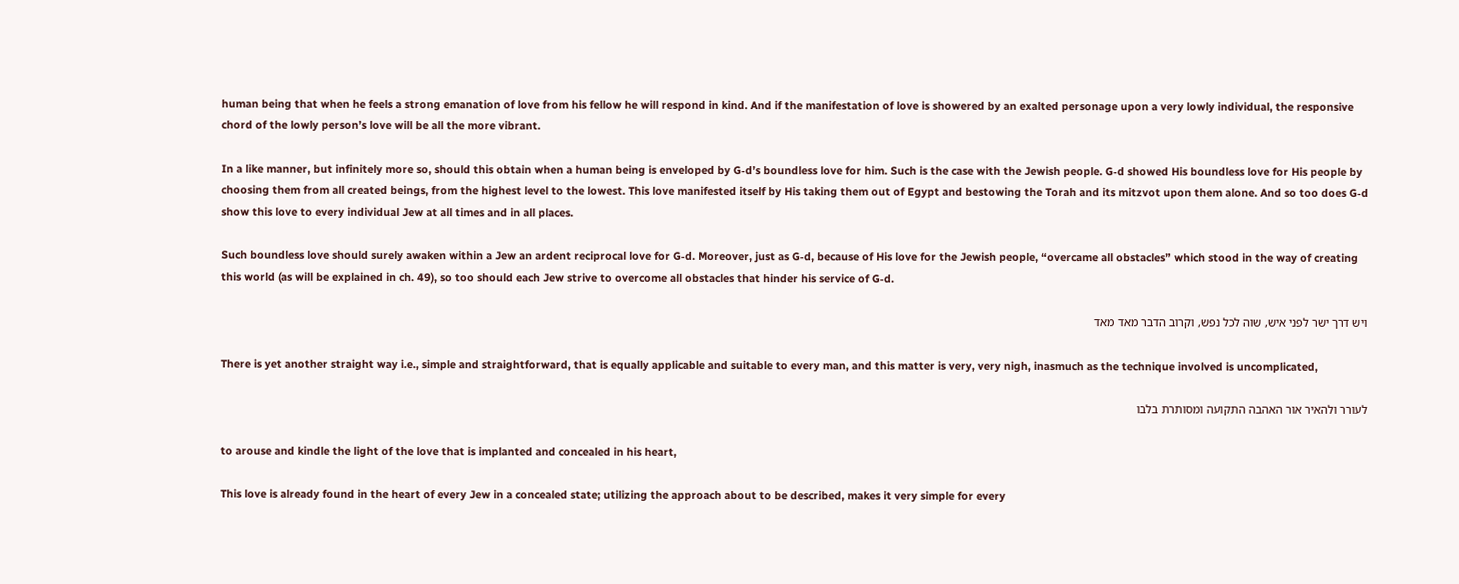human being that when he feels a strong emanation of love from his fellow he will respond in kind. And if the manifestation of love is showered by an exalted personage upon a very lowly individual, the responsive chord of the lowly person’s love will be all the more vibrant.

In a like manner, but infinitely more so, should this obtain when a human being is enveloped by G‑d’s boundless love for him. Such is the case with the Jewish people. G‑d showed His boundless love for His people by choosing them from all created beings, from the highest level to the lowest. This love manifested itself by His taking them out of Egypt and bestowing the Torah and its mitzvot upon them alone. And so too does G‑d show this love to every individual Jew at all times and in all places.

Such boundless love should surely awaken within a Jew an ardent reciprocal love for G‑d. Moreover, just as G‑d, because of His love for the Jewish people, “overcame all obstacles” which stood in the way of creating this world (as will be explained in ch. 49), so too should each Jew strive to overcome all obstacles that hinder his service of G‑d.

ויש דרך ישר לפני איש, שוה לכל נפש, וקרוב הדבר מאד מאד

There is yet another straight way i.e., simple and straightforward, that is equally applicable and suitable to every man, and this matter is very, very nigh, inasmuch as the technique involved is uncomplicated,

לעורר ולהאיר אור האהבה התקועה ומסותרת בלבו

to arouse and kindle the light of the love that is implanted and concealed in his heart,

This love is already found in the heart of every Jew in a concealed state; utilizing the approach about to be described, makes it very simple for every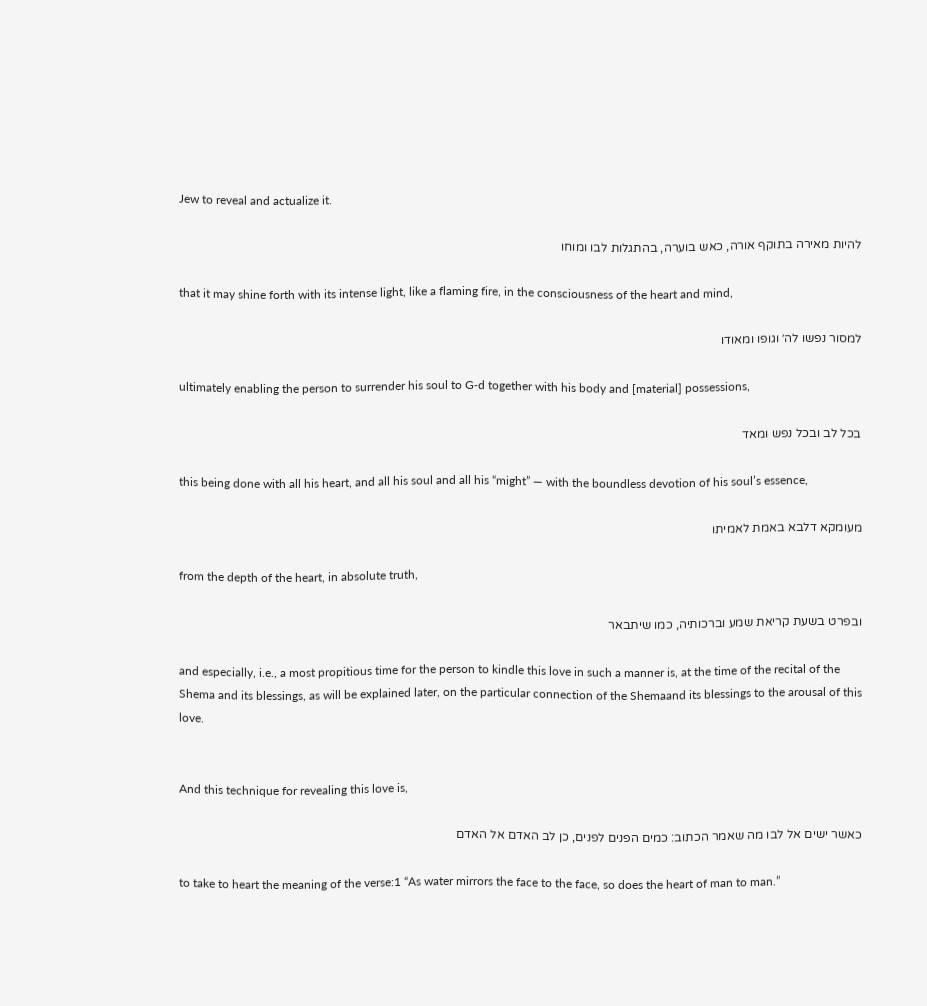Jew to reveal and actualize it.

להיות מאירה בתוקף אורה, כאש בוערה, בהתגלות לבו ומוחו

that it may shine forth with its intense light, like a flaming fire, in the consciousness of the heart and mind,

למסור נפשו לה׳ וגופו ומאודו

ultimately enabling the person to surrender his soul to G‑d together with his body and [material] possessions,

בכל לב ובכל נפש ומאד

this being done with all his heart, and all his soul and all his “might” — with the boundless devotion of his soul’s essence,

מעומקא דלבא באמת לאמיתו

from the depth of the heart, in absolute truth,

ובפרט בשעת קריאת שמע וברכותיה, כמו שיתבאר

and especially, i.e., a most propitious time for the person to kindle this love in such a manner is, at the time of the recital of the Shema and its blessings, as will be explained later, on the particular connection of the Shemaand its blessings to the arousal of this love.


And this technique for revealing this love is,

כאשר ישים אל לבו מה שאמר הכתוב: כמים הפנים לפנים, כן לב האדם אל האדם

to take to heart the meaning of the verse:1 “As water mirrors the face to the face, so does the heart of man to man.”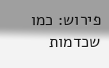פירוש: כמו שכדמות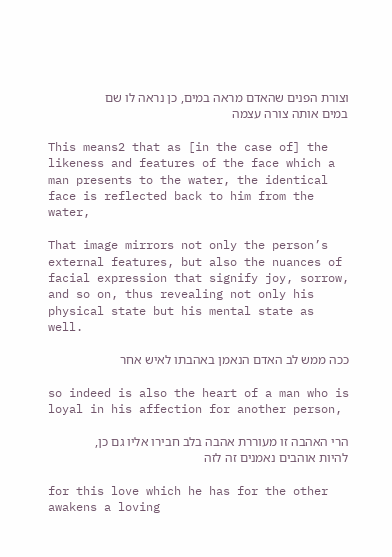וצורת הפנים שהאדם מראה במים, כן נראה לו שם במים אותה צורה עצמה

This means2 that as [in the case of] the likeness and features of the face which a man presents to the water, the identical face is reflected back to him from the water,

That image mirrors not only the person’s external features, but also the nuances of facial expression that signify joy, sorrow, and so on, thus revealing not only his physical state but his mental state as well.

ככה ממש לב האדם הנאמן באהבתו לאיש אחר

so indeed is also the heart of a man who is loyal in his affection for another person,

הרי האהבה זו מעוררת אהבה בלב חבירו אליו גם כן, להיות אוהבים נאמנים זה לזה

for this love which he has for the other awakens a loving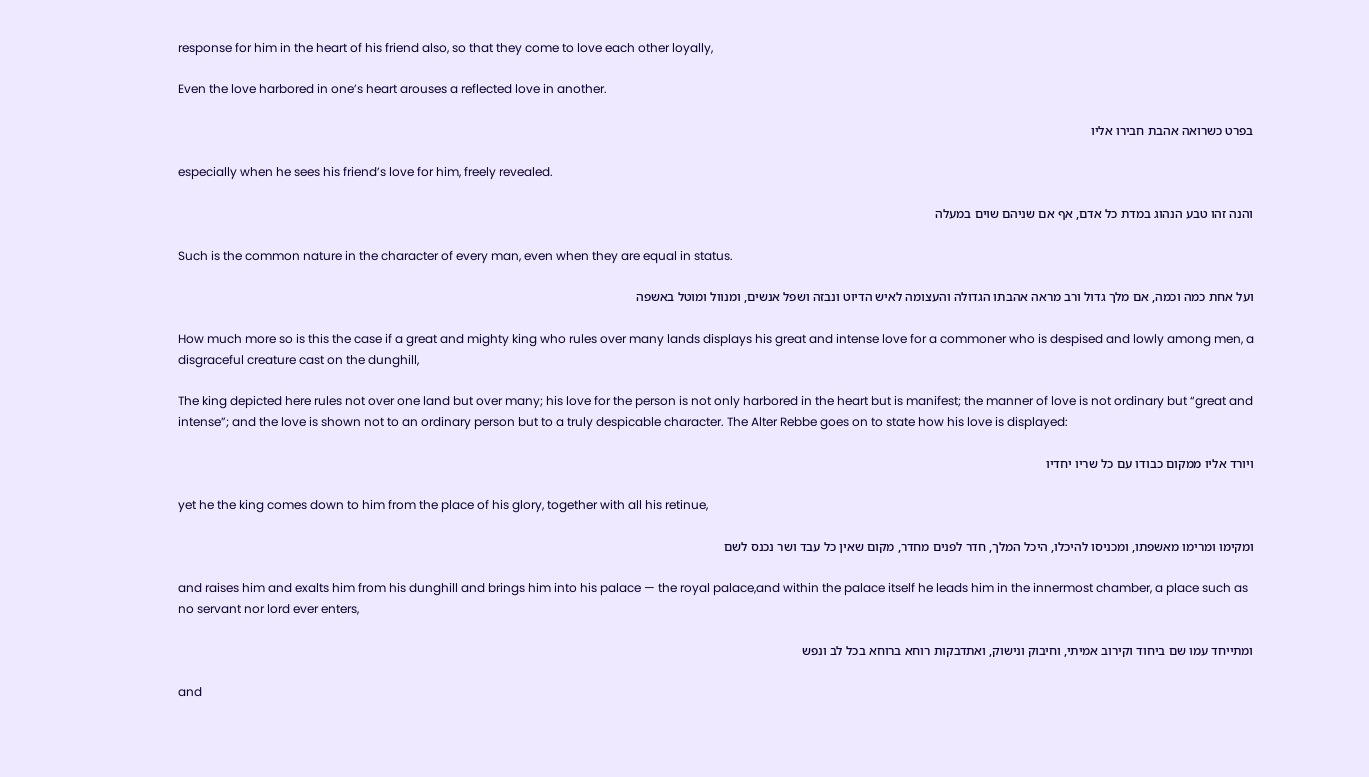response for him in the heart of his friend also, so that they come to love each other loyally,

Even the love harbored in one’s heart arouses a reflected love in another.

בפרט כשרואה אהבת חבירו אליו

especially when he sees his friend’s love for him, freely revealed.

והנה זהו טבע הנהוג במדת כל אדם, אף אם שניהם שוים במעלה

Such is the common nature in the character of every man, even when they are equal in status.

ועל אחת כמה וכמה, אם מלך גדול ורב מראה אהבתו הגדולה והעצומה לאיש הדיוט ונבזה ושפל אנשים, ומנוול ומוטל באשפה

How much more so is this the case if a great and mighty king who rules over many lands displays his great and intense love for a commoner who is despised and lowly among men, a disgraceful creature cast on the dunghill,

The king depicted here rules not over one land but over many; his love for the person is not only harbored in the heart but is manifest; the manner of love is not ordinary but “great and intense”; and the love is shown not to an ordinary person but to a truly despicable character. The Alter Rebbe goes on to state how his love is displayed:

ויורד אליו ממקום כבודו עם כל שריו יחדיו

yet he the king comes down to him from the place of his glory, together with all his retinue,

ומקימו ומרימו מאשפתו, ומכניסו להיכלו, היכל המלך, חדר לפנים מחדר, מקום שאין כל עבד ושר נכנס לשם

and raises him and exalts him from his dunghill and brings him into his palace — the royal palace,and within the palace itself he leads him in the innermost chamber, a place such as no servant nor lord ever enters,

ומתייחד עמו שם ביחוד וקירוב אמיתי, וחיבוק ונישוק, ואתדבקות רוחא ברוחא בכל לב ונפש

and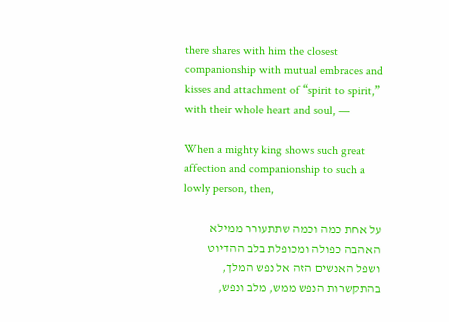there shares with him the closest companionship with mutual embraces and kisses and attachment of “spirit to spirit,” with their whole heart and soul, —

When a mighty king shows such great affection and companionship to such a lowly person, then,

על אחת כמה וכמה שתתעורר ממילא האהבה כפולה ומכופלת בלב ההדיוט ושפל האנשים הזה אל נפש המלך, בהתקשרות הנפש ממש, מלב ונפש,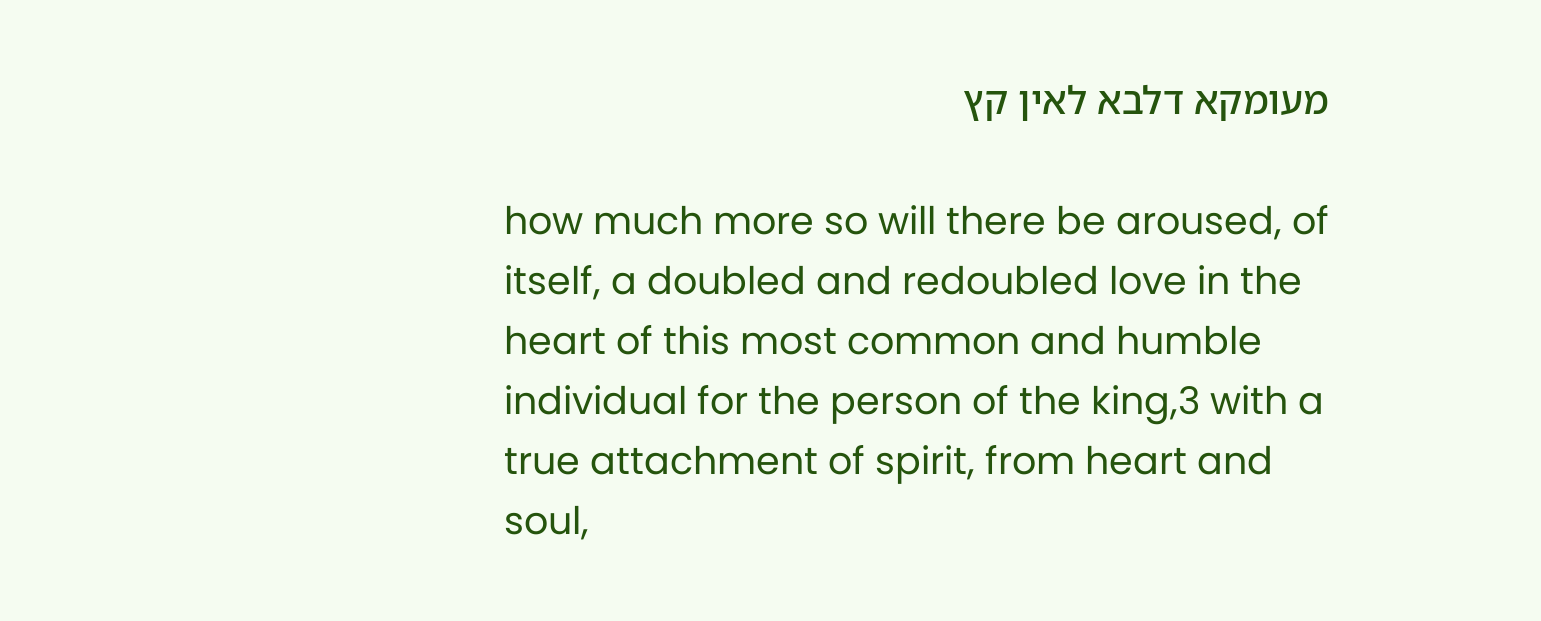מעומקא דלבא לאין קץ

how much more so will there be aroused, of itself, a doubled and redoubled love in the heart of this most common and humble individual for the person of the king,3 with a true attachment of spirit, from heart and soul,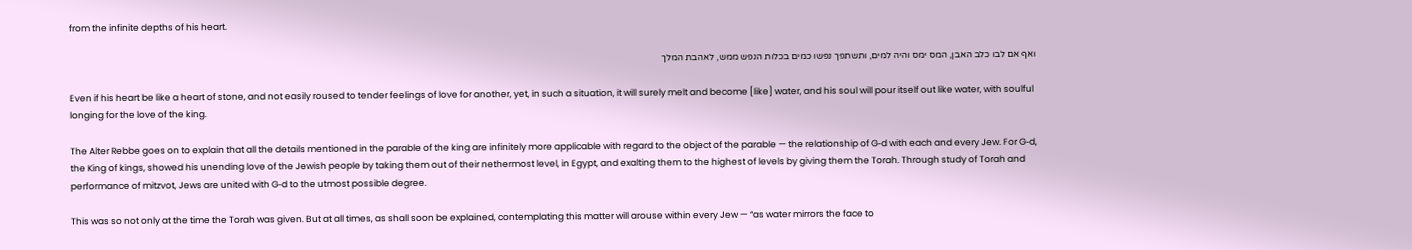from the infinite depths of his heart.

ואף אם לבו כלב האבן, המס ימס והיה למים, ותשתפך נפשו כמים בכלות הנפש ממש, לאהבת המלך

Even if his heart be like a heart of stone, and not easily roused to tender feelings of love for another, yet, in such a situation, it will surely melt and become [like] water, and his soul will pour itself out like water, with soulful longing for the love of the king.

The Alter Rebbe goes on to explain that all the details mentioned in the parable of the king are infinitely more applicable with regard to the object of the parable — the relationship of G‑d with each and every Jew. For G‑d, the King of kings, showed his unending love of the Jewish people by taking them out of their nethermost level, in Egypt, and exalting them to the highest of levels by giving them the Torah. Through study of Torah and performance of mitzvot, Jews are united with G‑d to the utmost possible degree.

This was so not only at the time the Torah was given. But at all times, as shall soon be explained, contemplating this matter will arouse within every Jew — “as water mirrors the face to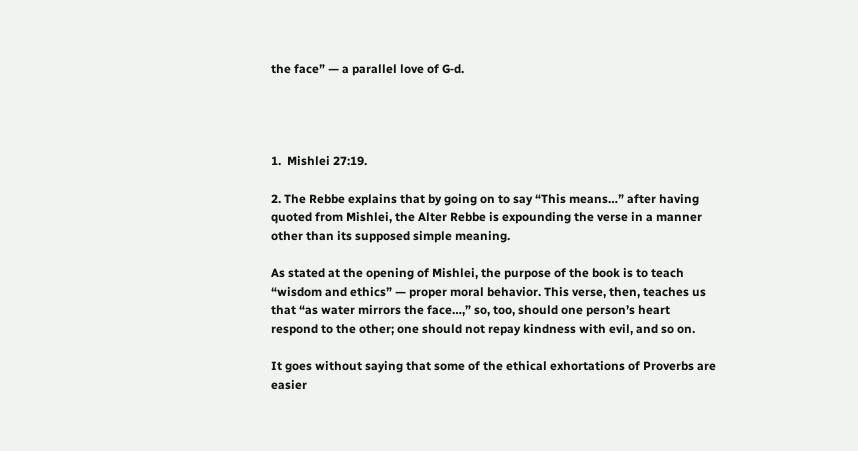the face” — a parallel love of G‑d.




1.  Mishlei 27:19.

2. The Rebbe explains that by going on to say “This means…” after having quoted from Mishlei, the Alter Rebbe is expounding the verse in a manner other than its supposed simple meaning.

As stated at the opening of Mishlei, the purpose of the book is to teach “wisdom and ethics” — proper moral behavior. This verse, then, teaches us that “as water mirrors the face…,” so, too, should one person’s heart respond to the other; one should not repay kindness with evil, and so on.

It goes without saying that some of the ethical exhortations of Proverbs are easier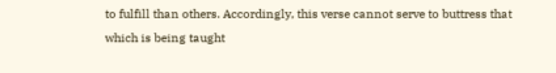to fulfill than others. Accordingly, this verse cannot serve to buttress that which is being taught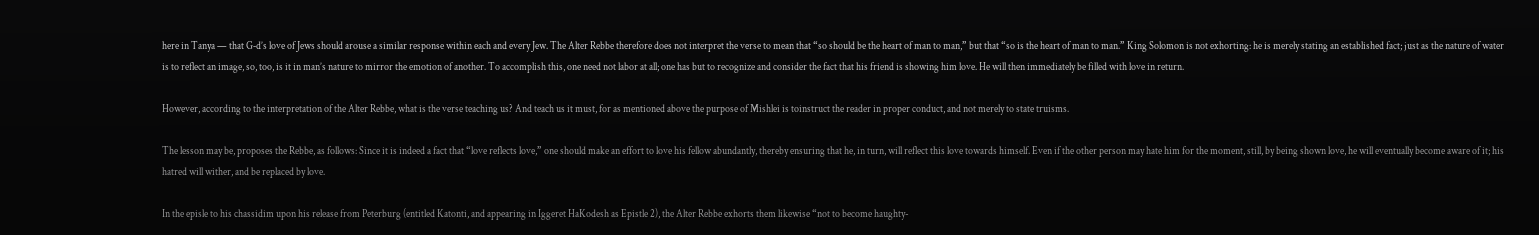here in Tanya — that G‑d’s love of Jews should arouse a similar response within each and every Jew. The Alter Rebbe therefore does not interpret the verse to mean that “so should be the heart of man to man,” but that “so is the heart of man to man.” King Solomon is not exhorting: he is merely stating an established fact; just as the nature of water is to reflect an image, so, too, is it in man’s nature to mirror the emotion of another. To accomplish this, one need not labor at all; one has but to recognize and consider the fact that his friend is showing him love. He will then immediately be filled with love in return.

However, according to the interpretation of the Alter Rebbe, what is the verse teaching us? And teach us it must, for as mentioned above the purpose of Mishlei is toinstruct the reader in proper conduct, and not merely to state truisms.

The lesson may be, proposes the Rebbe, as follows: Since it is indeed a fact that “love reflects love,” one should make an effort to love his fellow abundantly, thereby ensuring that he, in turn, will reflect this love towards himself. Even if the other person may hate him for the moment, still, by being shown love, he will eventually become aware of it; his hatred will wither, and be replaced by love.

In the episle to his chassidim upon his release from Peterburg (entitled Katonti, and appearing in Iggeret HaKodesh as Epistle 2), the Alter Rebbe exhorts them likewise “not to become haughty-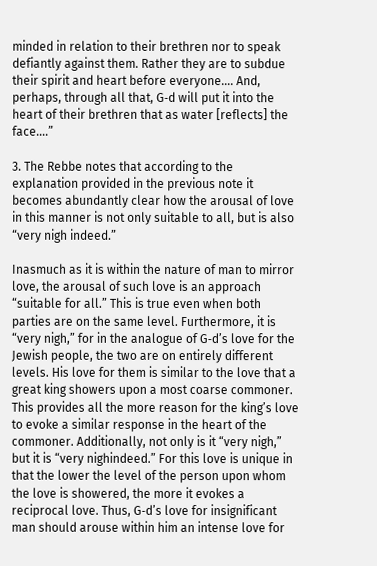minded in relation to their brethren nor to speak defiantly against them. Rather they are to subdue their spirit and heart before everyone…. And, perhaps, through all that, G‑d will put it into the heart of their brethren that as water [reflects] the face….”

3. The Rebbe notes that according to the explanation provided in the previous note it becomes abundantly clear how the arousal of love in this manner is not only suitable to all, but is also “very nigh indeed.”

Inasmuch as it is within the nature of man to mirror love, the arousal of such love is an approach “suitable for all.” This is true even when both parties are on the same level. Furthermore, it is “very nigh,” for in the analogue of G‑d’s love for the Jewish people, the two are on entirely different levels. His love for them is similar to the love that a great king showers upon a most coarse commoner. This provides all the more reason for the king’s love to evoke a similar response in the heart of the commoner. Additionally, not only is it “very nigh,” but it is “very nighindeed.” For this love is unique in that the lower the level of the person upon whom the love is showered, the more it evokes a reciprocal love. Thus, G‑d’s love for insignificant man should arouse within him an intense love for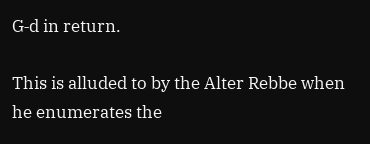G‑d in return.

This is alluded to by the Alter Rebbe when he enumerates the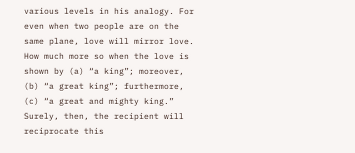various levels in his analogy. For even when two people are on the same plane, love will mirror love. How much more so when the love is shown by (a) “a king”; moreover, (b) “a great king”; furthermore, (c) “a great and mighty king.” Surely, then, the recipient will reciprocate this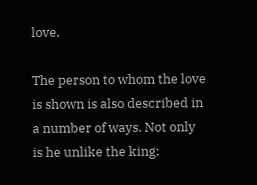love.

The person to whom the love is shown is also described in a number of ways. Not only is he unlike the king: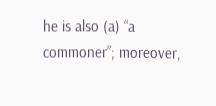he is also (a) “a commoner”; moreover,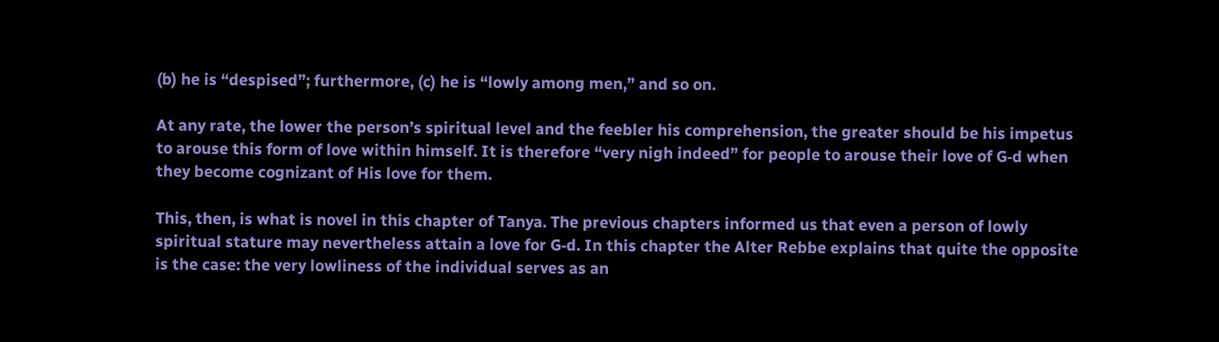(b) he is “despised”; furthermore, (c) he is “lowly among men,” and so on.

At any rate, the lower the person’s spiritual level and the feebler his comprehension, the greater should be his impetus to arouse this form of love within himself. It is therefore “very nigh indeed” for people to arouse their love of G‑d when they become cognizant of His love for them.

This, then, is what is novel in this chapter of Tanya. The previous chapters informed us that even a person of lowly spiritual stature may nevertheless attain a love for G‑d. In this chapter the Alter Rebbe explains that quite the opposite is the case: the very lowliness of the individual serves as an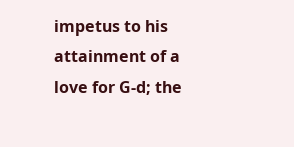impetus to his attainment of a love for G‑d; the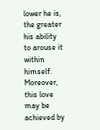lower he is, the greater his ability to arouse it within himself. Moreover, this love may be achieved by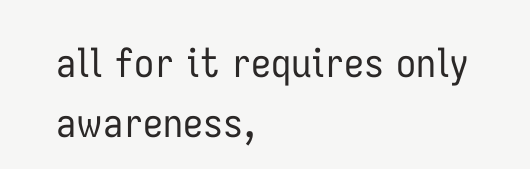all for it requires only awareness,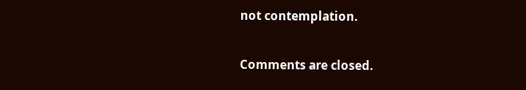not contemplation.

Comments are closed.